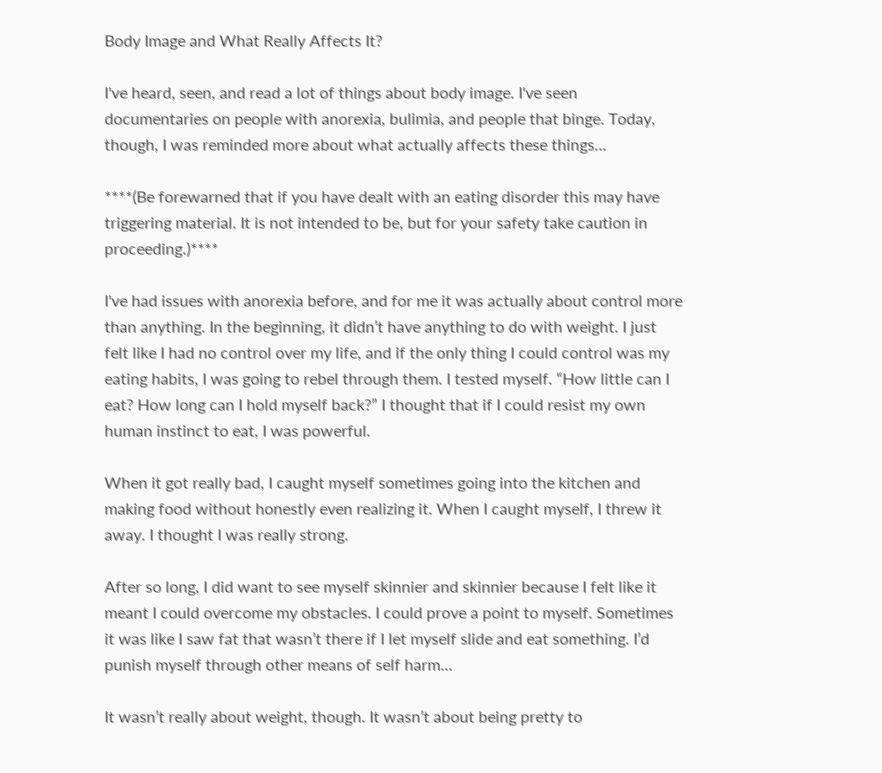Body Image and What Really Affects It?

I've heard, seen, and read a lot of things about body image. I've seen documentaries on people with anorexia, bulimia, and people that binge. Today, though, I was reminded more about what actually affects these things...

****(Be forewarned that if you have dealt with an eating disorder this may have triggering material. It is not intended to be, but for your safety take caution in proceeding.)****

I've had issues with anorexia before, and for me it was actually about control more than anything. In the beginning, it didn’t have anything to do with weight. I just felt like I had no control over my life, and if the only thing I could control was my eating habits, I was going to rebel through them. I tested myself. “How little can I eat? How long can I hold myself back?” I thought that if I could resist my own human instinct to eat, I was powerful.

When it got really bad, I caught myself sometimes going into the kitchen and making food without honestly even realizing it. When I caught myself, I threw it away. I thought I was really strong.

After so long, I did want to see myself skinnier and skinnier because I felt like it meant I could overcome my obstacles. I could prove a point to myself. Sometimes it was like I saw fat that wasn’t there if I let myself slide and eat something. I’d punish myself through other means of self harm…

It wasn’t really about weight, though. It wasn’t about being pretty to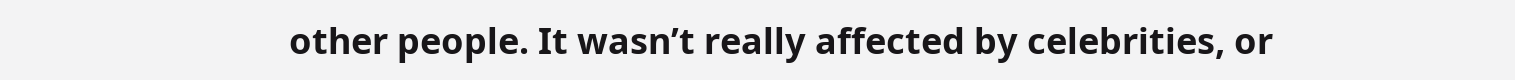other people. It wasn’t really affected by celebrities, or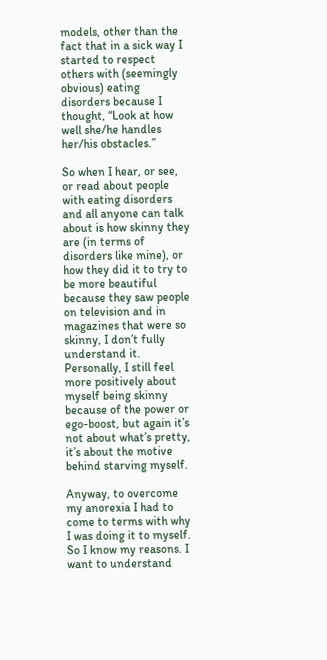models, other than the fact that in a sick way I started to respect others with (seemingly obvious) eating disorders because I thought, “Look at how well she/he handles her/his obstacles.”

So when I hear, or see, or read about people with eating disorders and all anyone can talk about is how skinny they are (in terms of disorders like mine), or how they did it to try to be more beautiful because they saw people on television and in magazines that were so skinny, I don’t fully understand it. Personally, I still feel more positively about myself being skinny because of the power or ego-boost, but again it’s not about what’s pretty, it’s about the motive behind starving myself.

Anyway, to overcome my anorexia I had to come to terms with why I was doing it to myself. So I know my reasons. I want to understand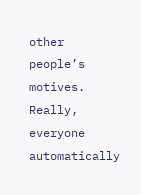other people’s motives. Really, everyone automatically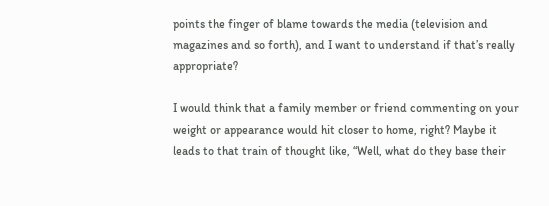points the finger of blame towards the media (television and magazines and so forth), and I want to understand if that’s really appropriate?

I would think that a family member or friend commenting on your weight or appearance would hit closer to home, right? Maybe it leads to that train of thought like, “Well, what do they base their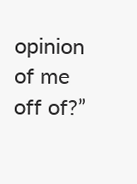opinion of me off of?”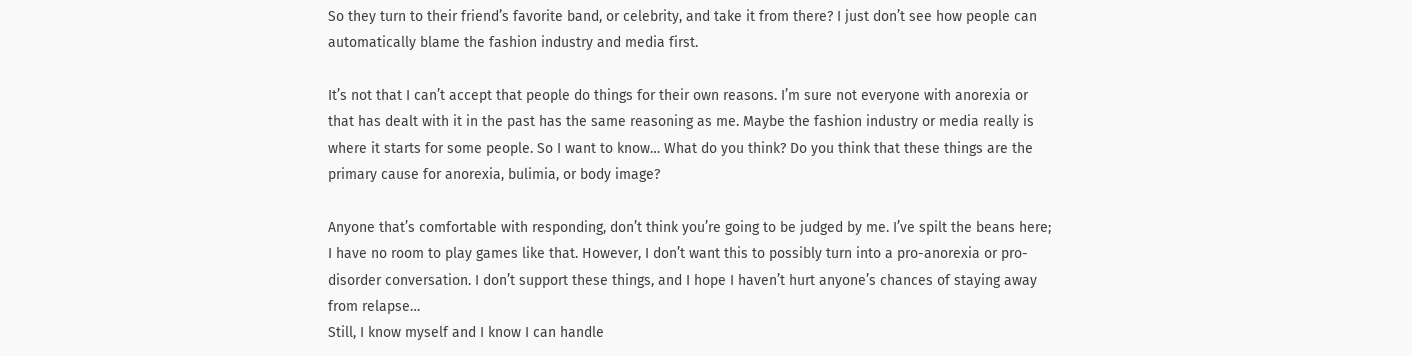So they turn to their friend’s favorite band, or celebrity, and take it from there? I just don’t see how people can automatically blame the fashion industry and media first.

It’s not that I can’t accept that people do things for their own reasons. I’m sure not everyone with anorexia or that has dealt with it in the past has the same reasoning as me. Maybe the fashion industry or media really is where it starts for some people. So I want to know… What do you think? Do you think that these things are the primary cause for anorexia, bulimia, or body image?

Anyone that’s comfortable with responding, don’t think you’re going to be judged by me. I’ve spilt the beans here; I have no room to play games like that. However, I don’t want this to possibly turn into a pro-anorexia or pro-disorder conversation. I don’t support these things, and I hope I haven’t hurt anyone’s chances of staying away from relapse…
Still, I know myself and I know I can handle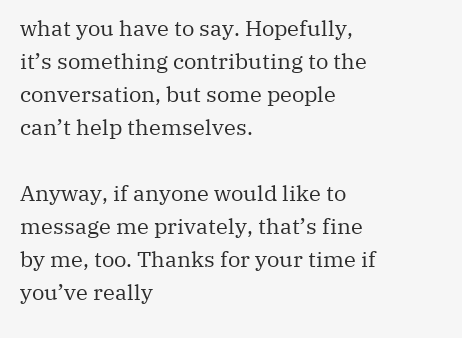what you have to say. Hopefully, it’s something contributing to the conversation, but some people can’t help themselves.

Anyway, if anyone would like to message me privately, that’s fine by me, too. Thanks for your time if you’ve really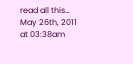read all this…
May 26th, 2011 at 03:38am